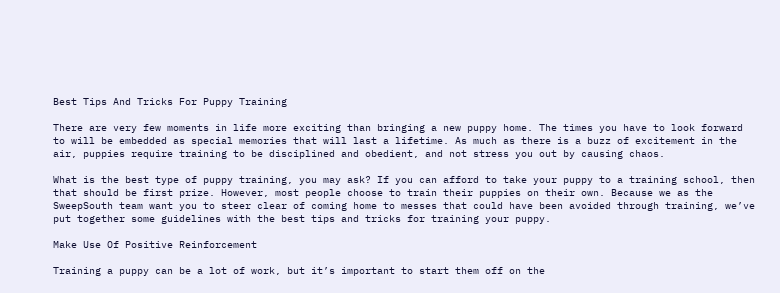Best Tips And Tricks For Puppy Training

There are very few moments in life more exciting than bringing a new puppy home. The times you have to look forward to will be embedded as special memories that will last a lifetime. As much as there is a buzz of excitement in the air, puppies require training to be disciplined and obedient, and not stress you out by causing chaos.

What is the best type of puppy training, you may ask? If you can afford to take your puppy to a training school, then that should be first prize. However, most people choose to train their puppies on their own. Because we as the SweepSouth team want you to steer clear of coming home to messes that could have been avoided through training, we’ve put together some guidelines with the best tips and tricks for training your puppy.

Make Use Of Positive Reinforcement

Training a puppy can be a lot of work, but it’s important to start them off on the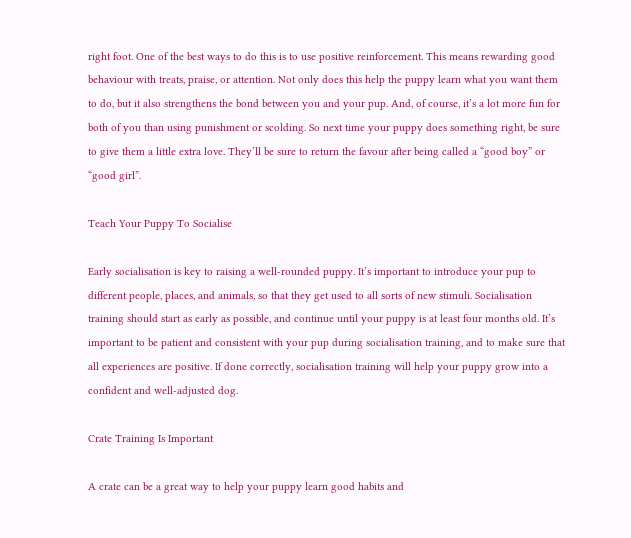right foot. One of the best ways to do this is to use positive reinforcement. This means rewarding good behaviour with treats, praise, or attention. Not only does this help the puppy learn what you want them to do, but it also strengthens the bond between you and your pup. And, of course, it’s a lot more fun for both of you than using punishment or scolding. So next time your puppy does something right, be sure to give them a little extra love. They’ll be sure to return the favour after being called a “good boy” or “good girl”.

Teach Your Puppy To Socialise

Early socialisation is key to raising a well-rounded puppy. It’s important to introduce your pup to different people, places, and animals, so that they get used to all sorts of new stimuli. Socialisation training should start as early as possible, and continue until your puppy is at least four months old. It’s important to be patient and consistent with your pup during socialisation training, and to make sure that all experiences are positive. If done correctly, socialisation training will help your puppy grow into a confident and well-adjusted dog.

Crate Training Is Important

A crate can be a great way to help your puppy learn good habits and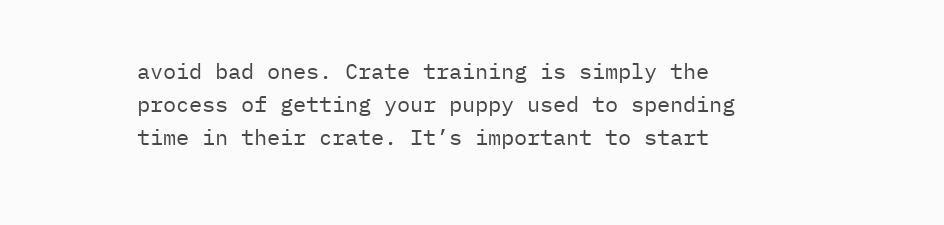avoid bad ones. Crate training is simply the process of getting your puppy used to spending time in their crate. It’s important to start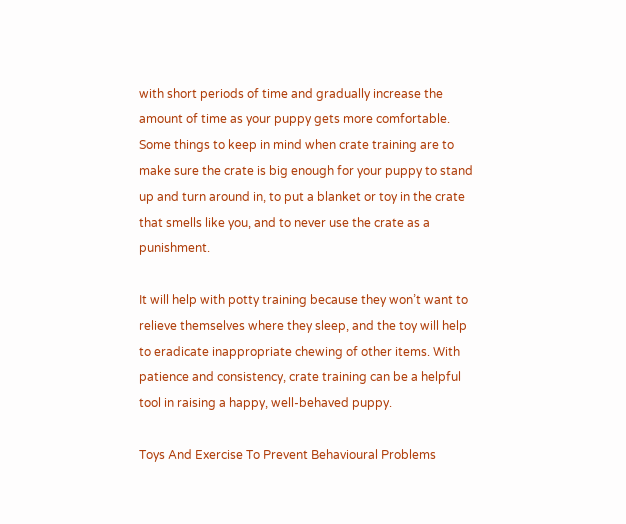with short periods of time and gradually increase the amount of time as your puppy gets more comfortable. Some things to keep in mind when crate training are to make sure the crate is big enough for your puppy to stand up and turn around in, to put a blanket or toy in the crate that smells like you, and to never use the crate as a punishment.

It will help with potty training because they won’t want to relieve themselves where they sleep, and the toy will help to eradicate inappropriate chewing of other items. With patience and consistency, crate training can be a helpful tool in raising a happy, well-behaved puppy.

Toys And Exercise To Prevent Behavioural Problems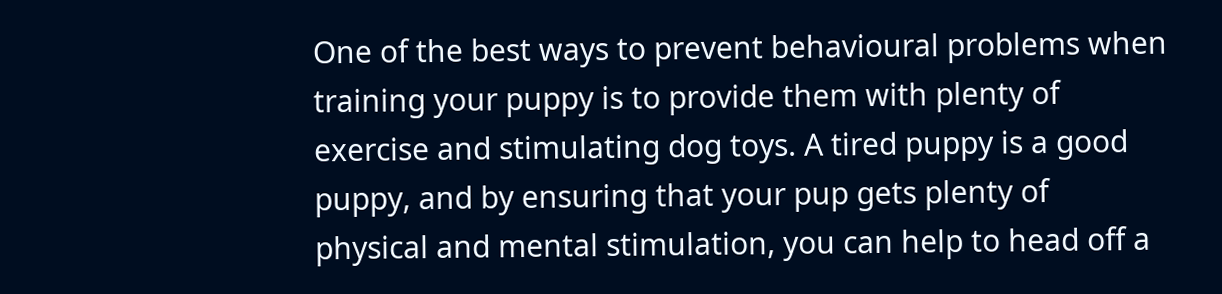One of the best ways to prevent behavioural problems when training your puppy is to provide them with plenty of exercise and stimulating dog toys. A tired puppy is a good puppy, and by ensuring that your pup gets plenty of physical and mental stimulation, you can help to head off a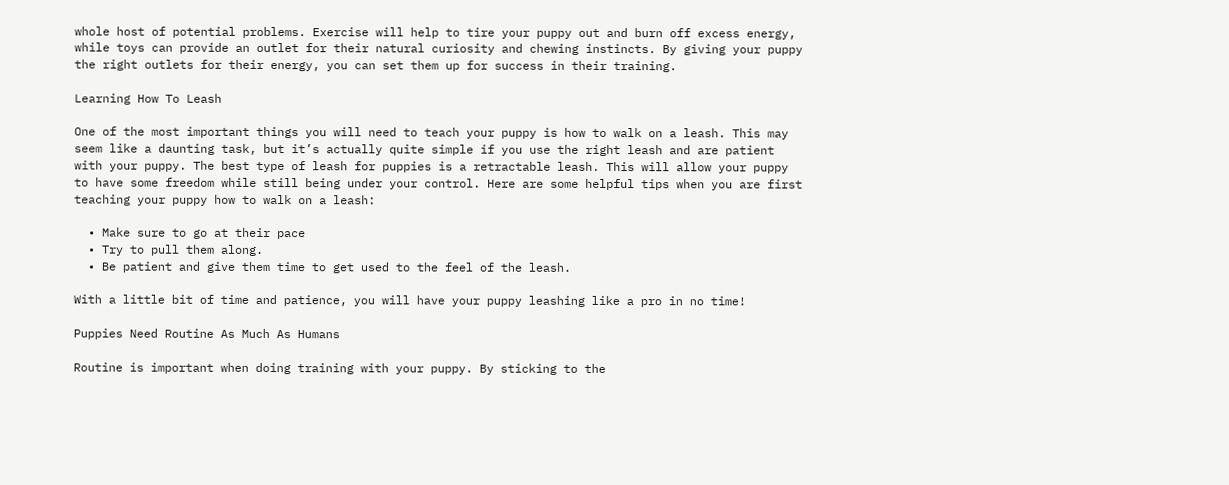whole host of potential problems. Exercise will help to tire your puppy out and burn off excess energy, while toys can provide an outlet for their natural curiosity and chewing instincts. By giving your puppy the right outlets for their energy, you can set them up for success in their training.

Learning How To Leash

One of the most important things you will need to teach your puppy is how to walk on a leash. This may seem like a daunting task, but it’s actually quite simple if you use the right leash and are patient with your puppy. The best type of leash for puppies is a retractable leash. This will allow your puppy to have some freedom while still being under your control. Here are some helpful tips when you are first teaching your puppy how to walk on a leash:

  • Make sure to go at their pace
  • Try to pull them along.
  • Be patient and give them time to get used to the feel of the leash.

With a little bit of time and patience, you will have your puppy leashing like a pro in no time!

Puppies Need Routine As Much As Humans

Routine is important when doing training with your puppy. By sticking to the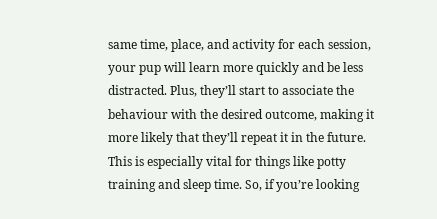same time, place, and activity for each session, your pup will learn more quickly and be less distracted. Plus, they’ll start to associate the behaviour with the desired outcome, making it more likely that they’ll repeat it in the future. This is especially vital for things like potty training and sleep time. So, if you’re looking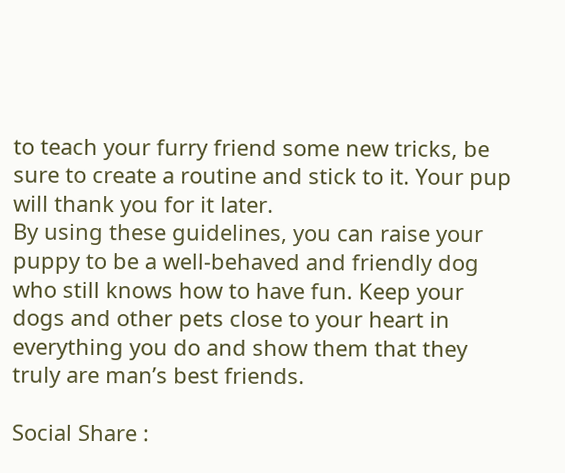to teach your furry friend some new tricks, be sure to create a routine and stick to it. Your pup will thank you for it later.
By using these guidelines, you can raise your puppy to be a well-behaved and friendly dog who still knows how to have fun. Keep your dogs and other pets close to your heart in everything you do and show them that they truly are man’s best friends.

Social Share :